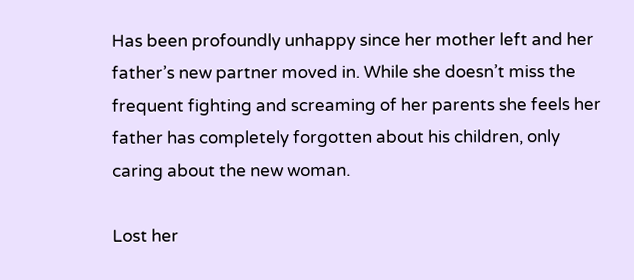Has been profoundly unhappy since her mother left and her father’s new partner moved in. While she doesn’t miss the frequent fighting and screaming of her parents she feels her father has completely forgotten about his children, only caring about the new woman.

Lost her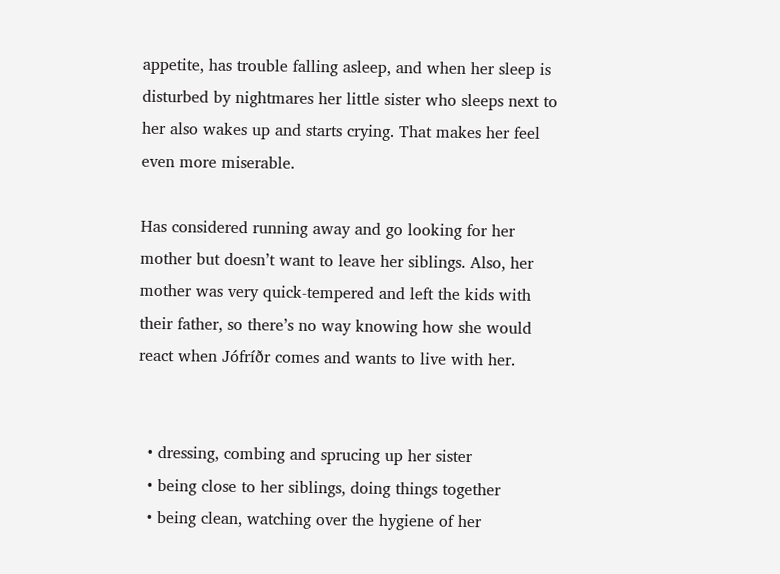appetite, has trouble falling asleep, and when her sleep is disturbed by nightmares her little sister who sleeps next to her also wakes up and starts crying. That makes her feel even more miserable.

Has considered running away and go looking for her mother but doesn’t want to leave her siblings. Also, her mother was very quick-tempered and left the kids with their father, so there’s no way knowing how she would react when Jófríðr comes and wants to live with her.


  • dressing, combing and sprucing up her sister
  • being close to her siblings, doing things together
  • being clean, watching over the hygiene of her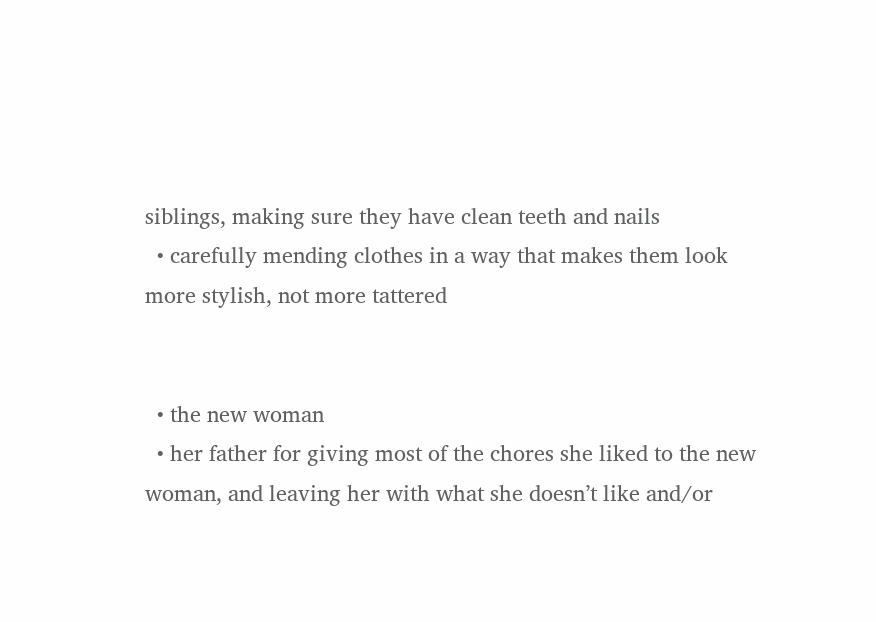siblings, making sure they have clean teeth and nails
  • carefully mending clothes in a way that makes them look more stylish, not more tattered


  • the new woman
  • her father for giving most of the chores she liked to the new woman, and leaving her with what she doesn’t like and/or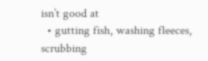isn’t good at
  • gutting fish, washing fleeces, scrubbing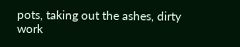pots, taking out the ashes, dirty work